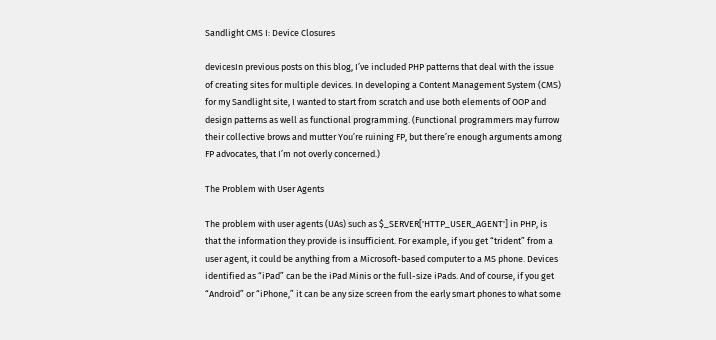Sandlight CMS I: Device Closures

devicesIn previous posts on this blog, I’ve included PHP patterns that deal with the issue of creating sites for multiple devices. In developing a Content Management System (CMS) for my Sandlight site, I wanted to start from scratch and use both elements of OOP and design patterns as well as functional programming. (Functional programmers may furrow their collective brows and mutter You’re ruining FP, but there’re enough arguments among FP advocates, that I’m not overly concerned.)

The Problem with User Agents

The problem with user agents (UAs) such as $_SERVER['HTTP_USER_AGENT'] in PHP, is that the information they provide is insufficient. For example, if you get “trident” from a user agent, it could be anything from a Microsoft-based computer to a MS phone. Devices identified as “iPad” can be the iPad Minis or the full-size iPads. And of course, if you get “Android” or “iPhone,” it can be any size screen from the early smart phones to what some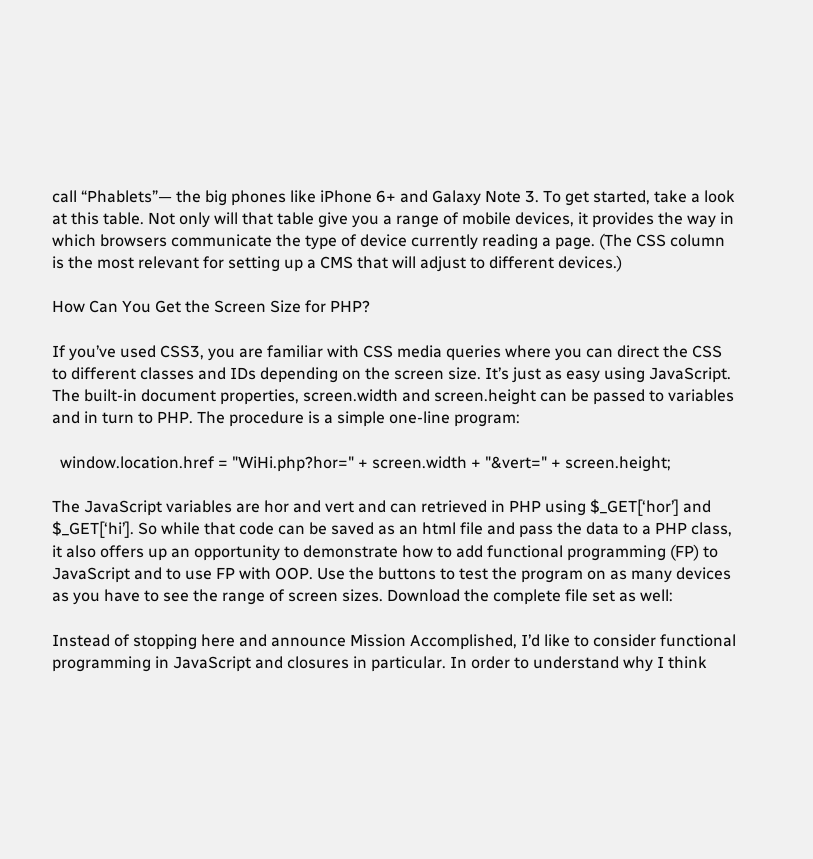call “Phablets”— the big phones like iPhone 6+ and Galaxy Note 3. To get started, take a look at this table. Not only will that table give you a range of mobile devices, it provides the way in which browsers communicate the type of device currently reading a page. (The CSS column is the most relevant for setting up a CMS that will adjust to different devices.)

How Can You Get the Screen Size for PHP?

If you’ve used CSS3, you are familiar with CSS media queries where you can direct the CSS to different classes and IDs depending on the screen size. It’s just as easy using JavaScript. The built-in document properties, screen.width and screen.height can be passed to variables and in turn to PHP. The procedure is a simple one-line program:

  window.location.href = "WiHi.php?hor=" + screen.width + "&vert=" + screen.height;

The JavaScript variables are hor and vert and can retrieved in PHP using $_GET[‘hor’] and $_GET[‘hi’]. So while that code can be saved as an html file and pass the data to a PHP class, it also offers up an opportunity to demonstrate how to add functional programming (FP) to JavaScript and to use FP with OOP. Use the buttons to test the program on as many devices as you have to see the range of screen sizes. Download the complete file set as well:

Instead of stopping here and announce Mission Accomplished, I’d like to consider functional programming in JavaScript and closures in particular. In order to understand why I think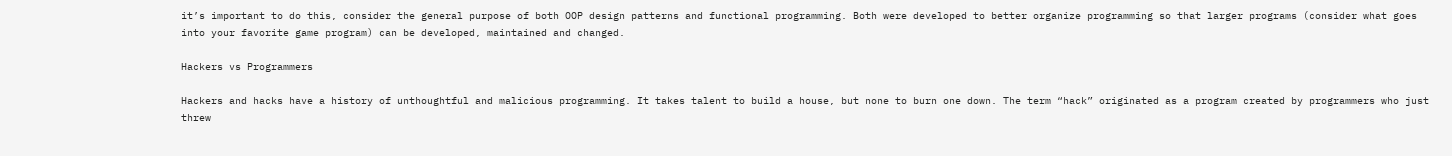it’s important to do this, consider the general purpose of both OOP design patterns and functional programming. Both were developed to better organize programming so that larger programs (consider what goes into your favorite game program) can be developed, maintained and changed.

Hackers vs Programmers

Hackers and hacks have a history of unthoughtful and malicious programming. It takes talent to build a house, but none to burn one down. The term “hack” originated as a program created by programmers who just threw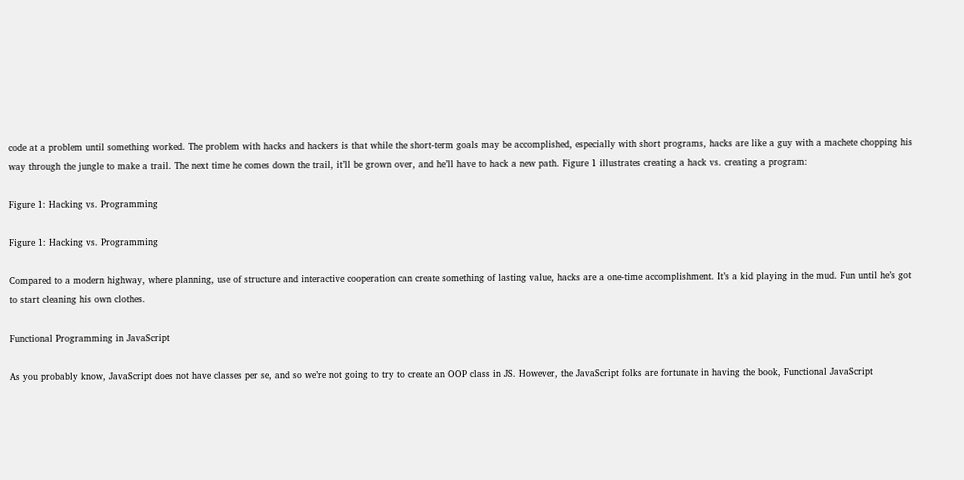code at a problem until something worked. The problem with hacks and hackers is that while the short-term goals may be accomplished, especially with short programs, hacks are like a guy with a machete chopping his way through the jungle to make a trail. The next time he comes down the trail, it’ll be grown over, and he’ll have to hack a new path. Figure 1 illustrates creating a hack vs. creating a program:

Figure 1: Hacking vs. Programming

Figure 1: Hacking vs. Programming

Compared to a modern highway, where planning, use of structure and interactive cooperation can create something of lasting value, hacks are a one-time accomplishment. It’s a kid playing in the mud. Fun until he’s got to start cleaning his own clothes.

Functional Programming in JavaScript

As you probably know, JavaScript does not have classes per se, and so we’re not going to try to create an OOP class in JS. However, the JavaScript folks are fortunate in having the book, Functional JavaScript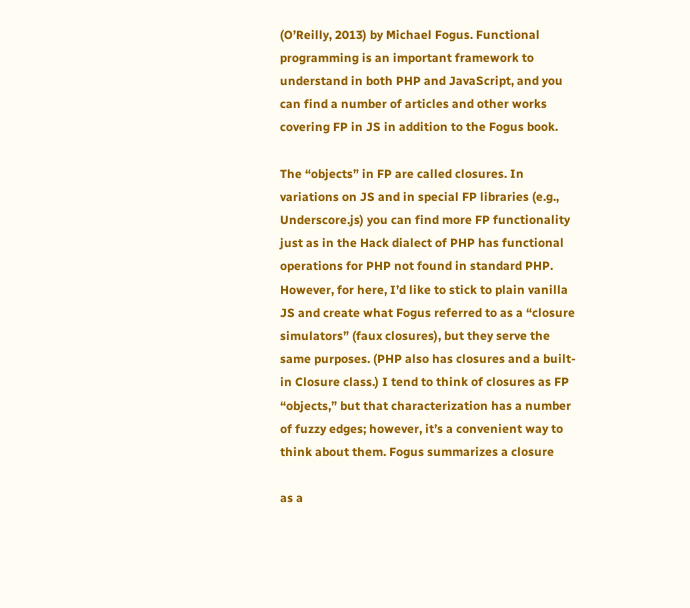(O’Reilly, 2013) by Michael Fogus. Functional programming is an important framework to understand in both PHP and JavaScript, and you can find a number of articles and other works covering FP in JS in addition to the Fogus book.

The “objects” in FP are called closures. In variations on JS and in special FP libraries (e.g., Underscore.js) you can find more FP functionality just as in the Hack dialect of PHP has functional operations for PHP not found in standard PHP. However, for here, I’d like to stick to plain vanilla JS and create what Fogus referred to as a “closure simulators” (faux closures), but they serve the same purposes. (PHP also has closures and a built-in Closure class.) I tend to think of closures as FP “objects,” but that characterization has a number of fuzzy edges; however, it’s a convenient way to think about them. Fogus summarizes a closure

as a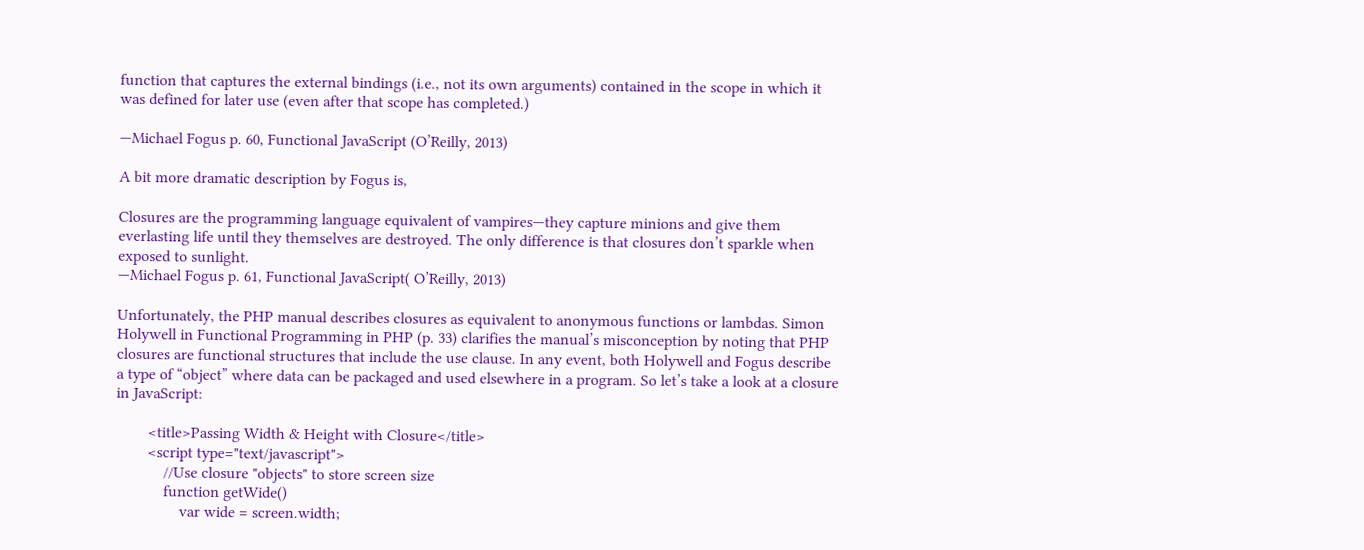function that captures the external bindings (i.e., not its own arguments) contained in the scope in which it was defined for later use (even after that scope has completed.)

—Michael Fogus p. 60, Functional JavaScript (O’Reilly, 2013)

A bit more dramatic description by Fogus is,

Closures are the programming language equivalent of vampires—they capture minions and give them everlasting life until they themselves are destroyed. The only difference is that closures don’t sparkle when exposed to sunlight.
—Michael Fogus p. 61, Functional JavaScript( O’Reilly, 2013)

Unfortunately, the PHP manual describes closures as equivalent to anonymous functions or lambdas. Simon Holywell in Functional Programming in PHP (p. 33) clarifies the manual’s misconception by noting that PHP closures are functional structures that include the use clause. In any event, both Holywell and Fogus describe a type of “object” where data can be packaged and used elsewhere in a program. So let’s take a look at a closure in JavaScript:

        <title>Passing Width & Height with Closure</title>
        <script type="text/javascript">
            //Use closure "objects" to store screen size
            function getWide()
                var wide = screen.width;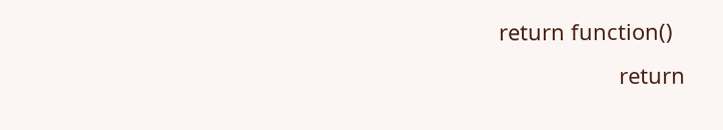return function()
                    return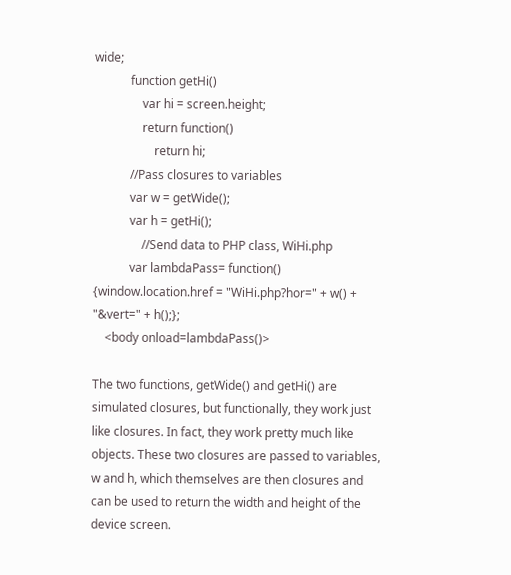wide;
            function getHi()
                var hi = screen.height;
                return function()
                    return hi;
            //Pass closures to variables
            var w = getWide();
            var h = getHi();
                //Send data to PHP class, WiHi.php
            var lambdaPass= function() {window.location.href = "WiHi.php?hor=" + w() + "&vert=" + h();};
    <body onload=lambdaPass()>

The two functions, getWide() and getHi() are simulated closures, but functionally, they work just like closures. In fact, they work pretty much like objects. These two closures are passed to variables, w and h, which themselves are then closures and can be used to return the width and height of the device screen.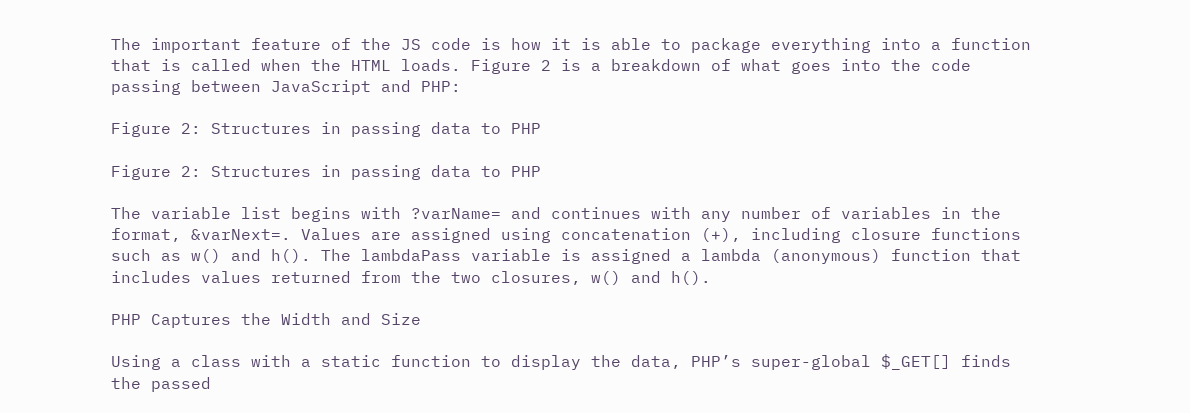The important feature of the JS code is how it is able to package everything into a function that is called when the HTML loads. Figure 2 is a breakdown of what goes into the code passing between JavaScript and PHP:

Figure 2: Structures in passing data to PHP

Figure 2: Structures in passing data to PHP

The variable list begins with ?varName= and continues with any number of variables in the format, &varNext=. Values are assigned using concatenation (+), including closure functions such as w() and h(). The lambdaPass variable is assigned a lambda (anonymous) function that includes values returned from the two closures, w() and h().

PHP Captures the Width and Size

Using a class with a static function to display the data, PHP’s super-global $_GET[] finds the passed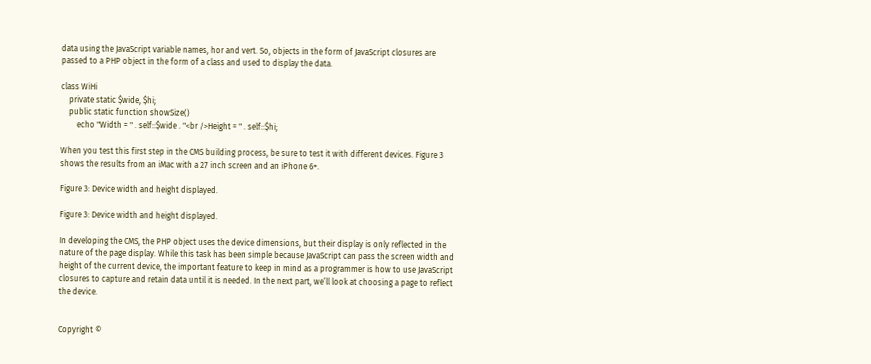data using the JavaScript variable names, hor and vert. So, objects in the form of JavaScript closures are passed to a PHP object in the form of a class and used to display the data.

class WiHi
    private static $wide, $hi;
    public static function showSize()
        echo "Width = " . self::$wide . "<br />Height = " . self::$hi;

When you test this first step in the CMS building process, be sure to test it with different devices. Figure 3 shows the results from an iMac with a 27 inch screen and an iPhone 6+.

Figure 3: Device width and height displayed.

Figure 3: Device width and height displayed.

In developing the CMS, the PHP object uses the device dimensions, but their display is only reflected in the nature of the page display. While this task has been simple because JavaScript can pass the screen width and height of the current device, the important feature to keep in mind as a programmer is how to use JavaScript closures to capture and retain data until it is needed. In the next part, we’ll look at choosing a page to reflect the device.


Copyright ©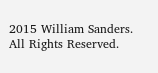2015 William Sanders. All Rights Reserved.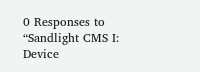0 Responses to “Sandlight CMS I: Device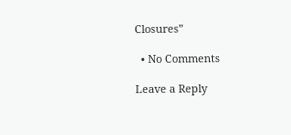Closures”

  • No Comments

Leave a Reply